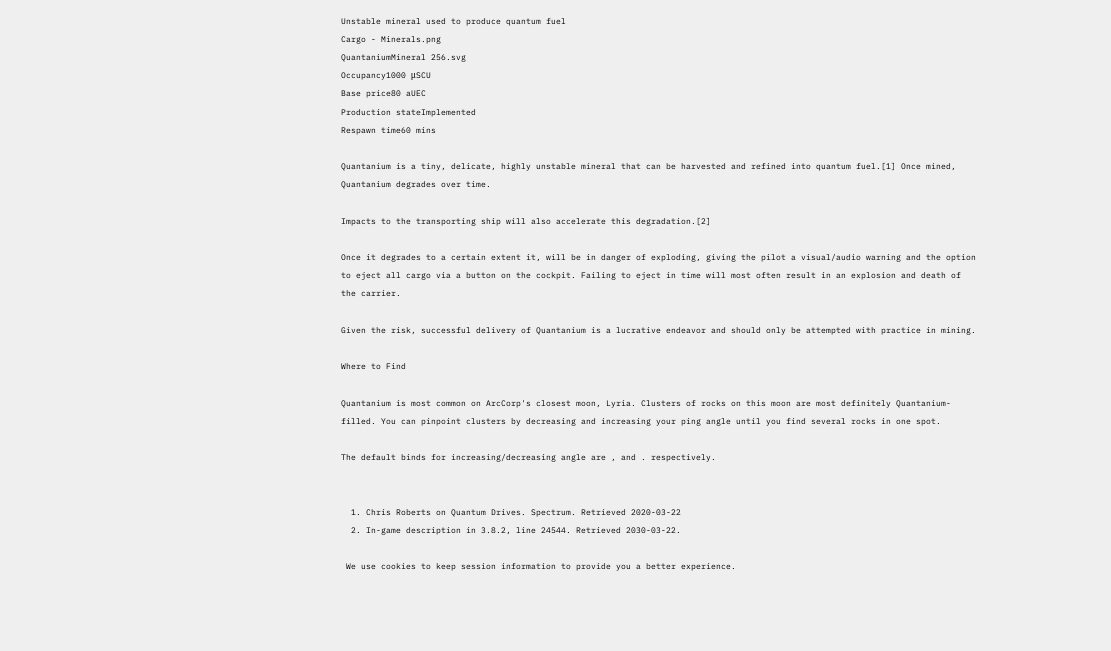Unstable mineral used to produce quantum fuel
Cargo - Minerals.png
QuantaniumMineral 256.svg
Occupancy1000 μSCU
Base price80 aUEC
Production stateImplemented
Respawn time60 mins

Quantanium is a tiny, delicate, highly unstable mineral that can be harvested and refined into quantum fuel.[1] Once mined, Quantanium degrades over time.

Impacts to the transporting ship will also accelerate this degradation.[2]

Once it degrades to a certain extent it, will be in danger of exploding, giving the pilot a visual/audio warning and the option to eject all cargo via a button on the cockpit. Failing to eject in time will most often result in an explosion and death of the carrier.

Given the risk, successful delivery of Quantanium is a lucrative endeavor and should only be attempted with practice in mining.

Where to Find

Quantanium is most common on ArcCorp's closest moon, Lyria. Clusters of rocks on this moon are most definitely Quantanium-filled. You can pinpoint clusters by decreasing and increasing your ping angle until you find several rocks in one spot.

The default binds for increasing/decreasing angle are , and . respectively.


  1. Chris Roberts on Quantum Drives. Spectrum. Retrieved 2020-03-22
  2. In-game description in 3.8.2, line 24544. Retrieved 2030-03-22.

 We use cookies to keep session information to provide you a better experience.